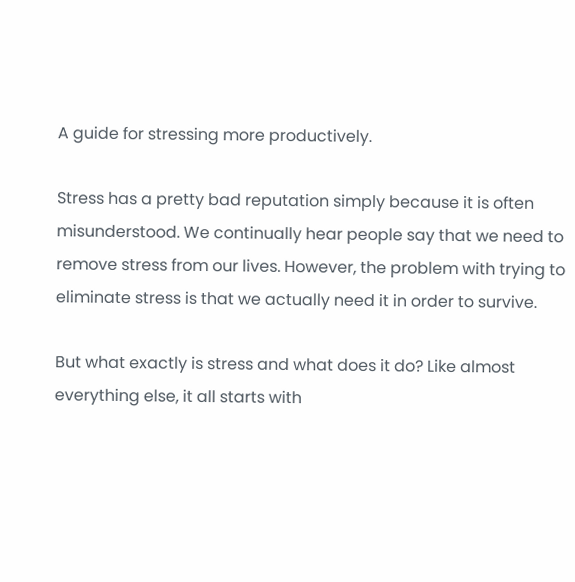A guide for stressing more productively.

Stress has a pretty bad reputation simply because it is often misunderstood. We continually hear people say that we need to remove stress from our lives. However, the problem with trying to eliminate stress is that we actually need it in order to survive.

But what exactly is stress and what does it do? Like almost everything else, it all starts with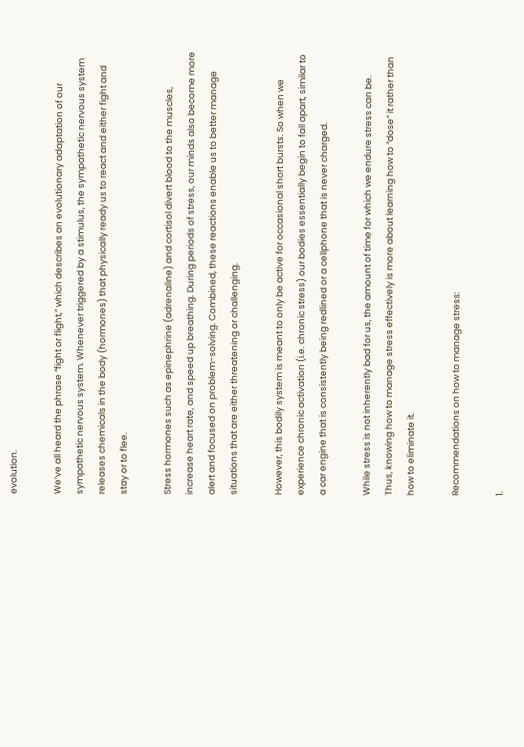evolution.

We’ve all heard the phrase “fight or flight,” which describes an evolutionary adaptation of our sympathetic nervous system. Whenever triggered by a stimulus, the sympathetic nervous system releases chemicals in the body (hormones) that physically ready us to react and either fight and stay or to flee.

Stress hormones such as epinephrine (adrenaline) and cortisol divert blood to the muscles, increase heart rate, and speed up breathing. During periods of stress, our minds also become more alert and focused on problem-solving. Combined, these reactions enable us to better manage situations that are either threatening or challenging.

However, this bodily system is meant to only be active for occasional short bursts. So when we experience chronic activation (i.e. chronic stress) our bodies essentially begin to fall apart, similar to a car engine that is consistently being redlined or a cellphone that is never charged.

While stress is not inherently bad for us, the amount of time for which we endure stress can be. Thus, knowing how to manage stress effectively is more about learning how to “dose” it rather than how to eliminate it.

Recommendations on how to manage stress:

1.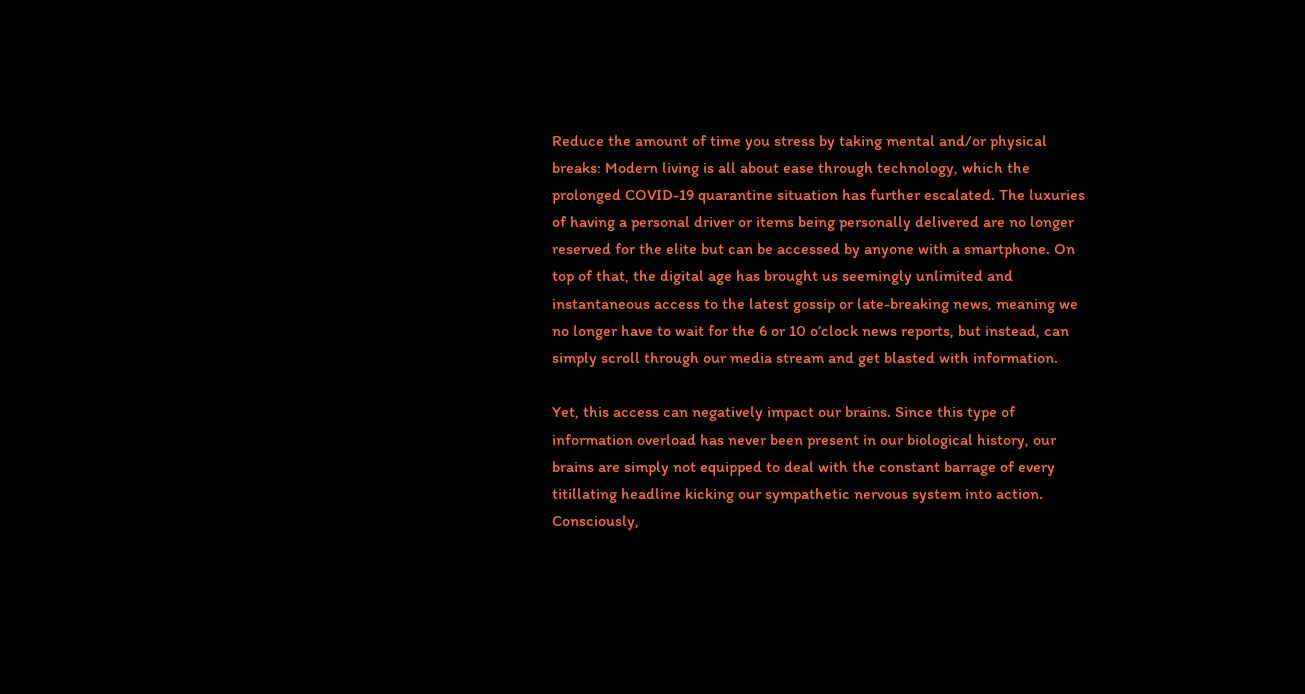Reduce the amount of time you stress by taking mental and/or physical breaks: Modern living is all about ease through technology, which the prolonged COVID-19 quarantine situation has further escalated. The luxuries of having a personal driver or items being personally delivered are no longer reserved for the elite but can be accessed by anyone with a smartphone. On top of that, the digital age has brought us seemingly unlimited and instantaneous access to the latest gossip or late-breaking news, meaning we no longer have to wait for the 6 or 10 o’clock news reports, but instead, can simply scroll through our media stream and get blasted with information.

Yet, this access can negatively impact our brains. Since this type of information overload has never been present in our biological history, our brains are simply not equipped to deal with the constant barrage of every titillating headline kicking our sympathetic nervous system into action. Consciously,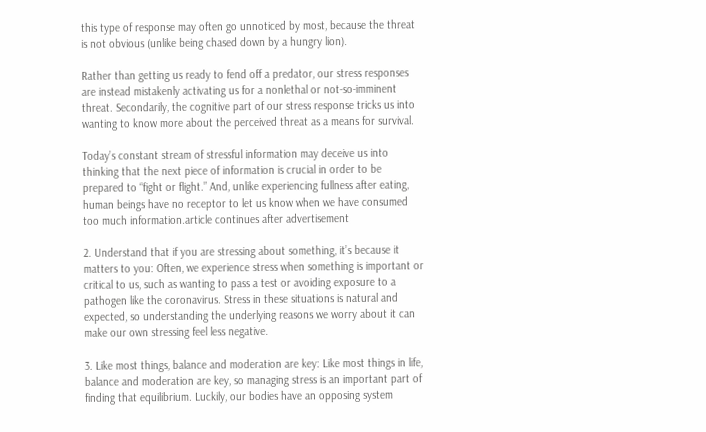this type of response may often go unnoticed by most, because the threat is not obvious (unlike being chased down by a hungry lion).

Rather than getting us ready to fend off a predator, our stress responses are instead mistakenly activating us for a nonlethal or not-so-imminent threat. Secondarily, the cognitive part of our stress response tricks us into wanting to know more about the perceived threat as a means for survival.

Today’s constant stream of stressful information may deceive us into thinking that the next piece of information is crucial in order to be prepared to “fight or flight.” And, unlike experiencing fullness after eating, human beings have no receptor to let us know when we have consumed too much information.article continues after advertisement

2. Understand that if you are stressing about something, it’s because it matters to you: Often, we experience stress when something is important or critical to us, such as wanting to pass a test or avoiding exposure to a pathogen like the coronavirus. Stress in these situations is natural and expected, so understanding the underlying reasons we worry about it can make our own stressing feel less negative.

3. Like most things, balance and moderation are key: Like most things in life, balance and moderation are key, so managing stress is an important part of finding that equilibrium. Luckily, our bodies have an opposing system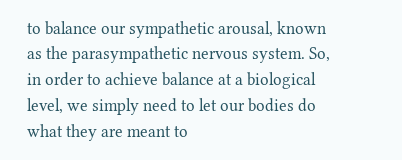to balance our sympathetic arousal, known as the parasympathetic nervous system. So, in order to achieve balance at a biological level, we simply need to let our bodies do what they are meant to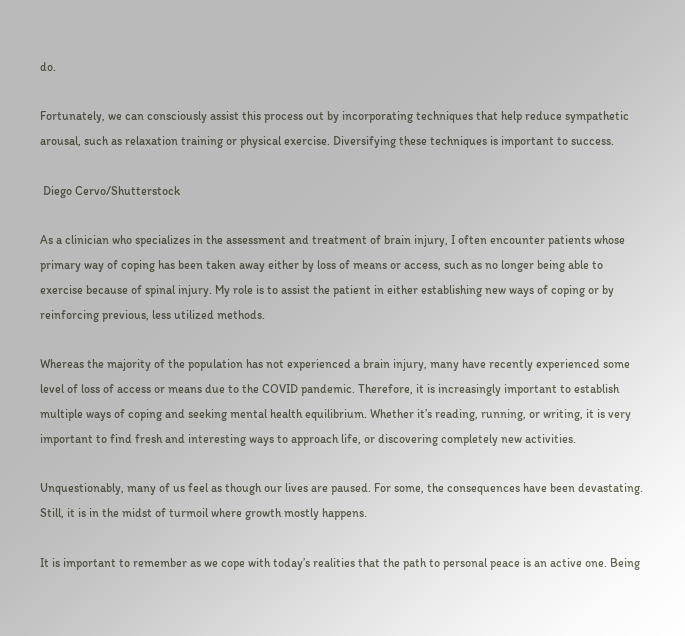do.

Fortunately, we can consciously assist this process out by incorporating techniques that help reduce sympathetic arousal, such as relaxation training or physical exercise. Diversifying these techniques is important to success.

 Diego Cervo/Shutterstock

As a clinician who specializes in the assessment and treatment of brain injury, I often encounter patients whose primary way of coping has been taken away either by loss of means or access, such as no longer being able to exercise because of spinal injury. My role is to assist the patient in either establishing new ways of coping or by reinforcing previous, less utilized methods.

Whereas the majority of the population has not experienced a brain injury, many have recently experienced some level of loss of access or means due to the COVID pandemic. Therefore, it is increasingly important to establish multiple ways of coping and seeking mental health equilibrium. Whether it’s reading, running, or writing, it is very important to find fresh and interesting ways to approach life, or discovering completely new activities.

Unquestionably, many of us feel as though our lives are paused. For some, the consequences have been devastating. Still, it is in the midst of turmoil where growth mostly happens.

It is important to remember as we cope with today’s realities that the path to personal peace is an active one. Being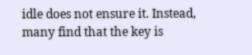idle does not ensure it. Instead, many find that the key is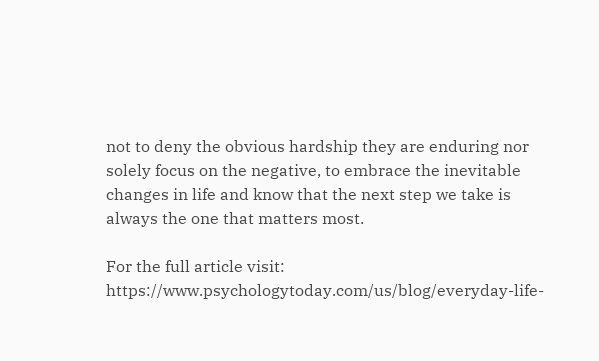not to deny the obvious hardship they are enduring nor solely focus on the negative, to embrace the inevitable changes in life and know that the next step we take is always the one that matters most.

For the full article visit: https://www.psychologytoday.com/us/blog/everyday-life-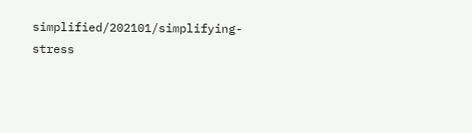simplified/202101/simplifying-stress